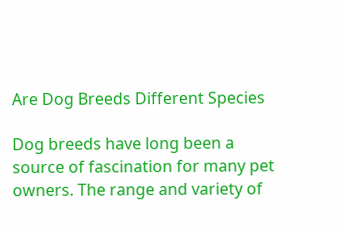Are Dog Breeds Different Species

Dog breeds have long been a source of fascination for many pet owners. The range and variety of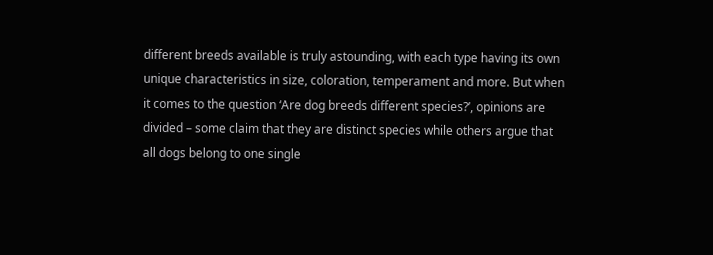different breeds available is truly astounding, with each type having its own unique characteristics in size, coloration, temperament and more. But when it comes to the question ‘Are dog breeds different species?’, opinions are divided – some claim that they are distinct species while others argue that all dogs belong to one single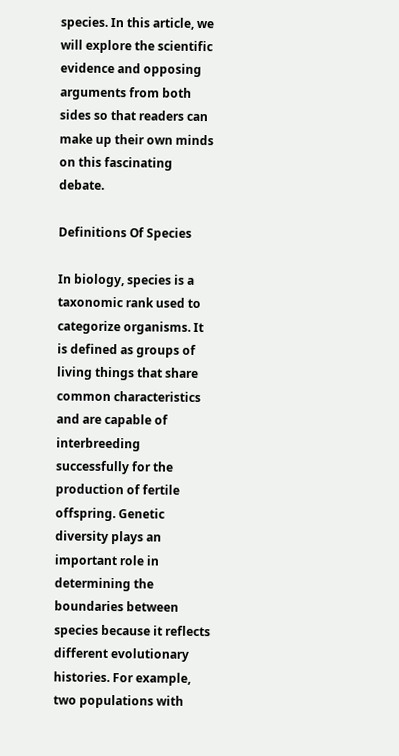species. In this article, we will explore the scientific evidence and opposing arguments from both sides so that readers can make up their own minds on this fascinating debate.

Definitions Of Species

In biology, species is a taxonomic rank used to categorize organisms. It is defined as groups of living things that share common characteristics and are capable of interbreeding successfully for the production of fertile offspring. Genetic diversity plays an important role in determining the boundaries between species because it reflects different evolutionary histories. For example, two populations with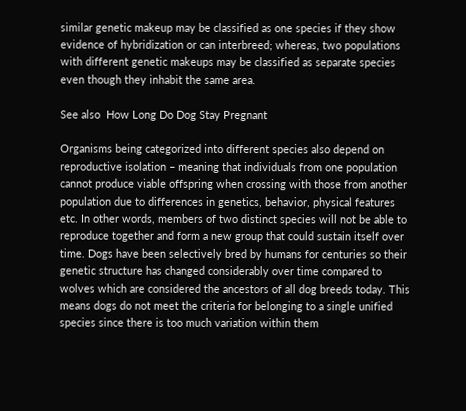similar genetic makeup may be classified as one species if they show evidence of hybridization or can interbreed; whereas, two populations with different genetic makeups may be classified as separate species even though they inhabit the same area.

See also  How Long Do Dog Stay Pregnant

Organisms being categorized into different species also depend on reproductive isolation – meaning that individuals from one population cannot produce viable offspring when crossing with those from another population due to differences in genetics, behavior, physical features etc. In other words, members of two distinct species will not be able to reproduce together and form a new group that could sustain itself over time. Dogs have been selectively bred by humans for centuries so their genetic structure has changed considerably over time compared to wolves which are considered the ancestors of all dog breeds today. This means dogs do not meet the criteria for belonging to a single unified species since there is too much variation within them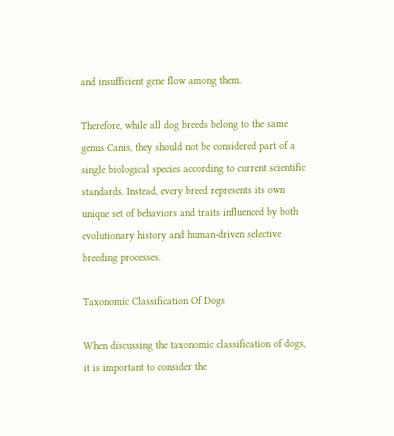and insufficient gene flow among them.

Therefore, while all dog breeds belong to the same genus Canis, they should not be considered part of a single biological species according to current scientific standards. Instead, every breed represents its own unique set of behaviors and traits influenced by both evolutionary history and human-driven selective breeding processes.

Taxonomic Classification Of Dogs

When discussing the taxonomic classification of dogs, it is important to consider the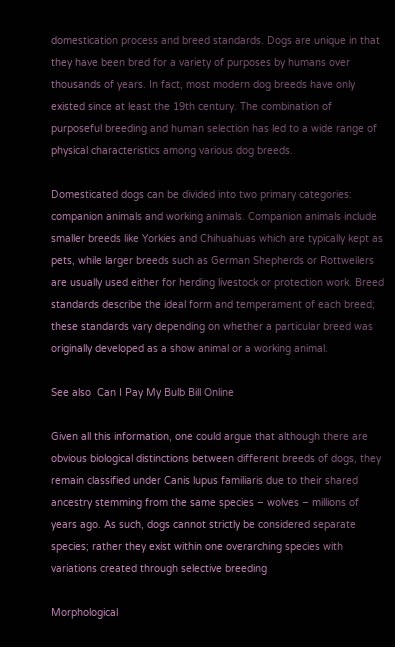domestication process and breed standards. Dogs are unique in that they have been bred for a variety of purposes by humans over thousands of years. In fact, most modern dog breeds have only existed since at least the 19th century. The combination of purposeful breeding and human selection has led to a wide range of physical characteristics among various dog breeds.

Domesticated dogs can be divided into two primary categories: companion animals and working animals. Companion animals include smaller breeds like Yorkies and Chihuahuas which are typically kept as pets, while larger breeds such as German Shepherds or Rottweilers are usually used either for herding livestock or protection work. Breed standards describe the ideal form and temperament of each breed; these standards vary depending on whether a particular breed was originally developed as a show animal or a working animal.

See also  Can I Pay My Bulb Bill Online

Given all this information, one could argue that although there are obvious biological distinctions between different breeds of dogs, they remain classified under Canis lupus familiaris due to their shared ancestry stemming from the same species – wolves – millions of years ago. As such, dogs cannot strictly be considered separate species; rather they exist within one overarching species with variations created through selective breeding

Morphological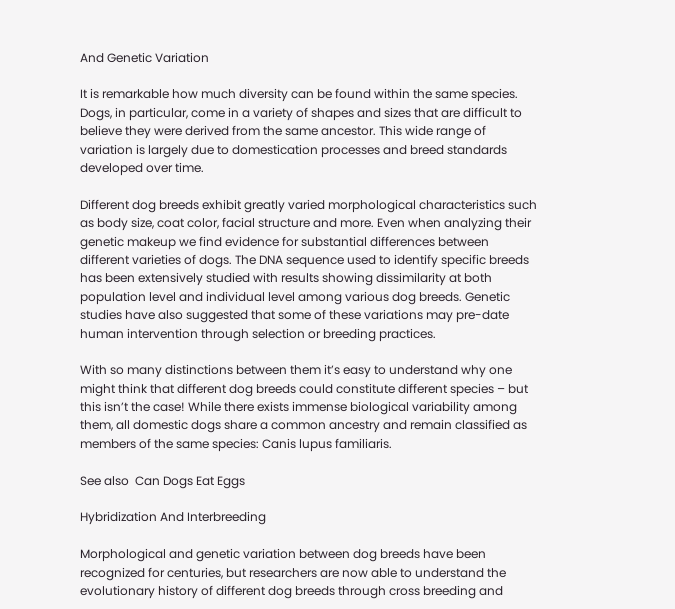And Genetic Variation

It is remarkable how much diversity can be found within the same species. Dogs, in particular, come in a variety of shapes and sizes that are difficult to believe they were derived from the same ancestor. This wide range of variation is largely due to domestication processes and breed standards developed over time.

Different dog breeds exhibit greatly varied morphological characteristics such as body size, coat color, facial structure and more. Even when analyzing their genetic makeup we find evidence for substantial differences between different varieties of dogs. The DNA sequence used to identify specific breeds has been extensively studied with results showing dissimilarity at both population level and individual level among various dog breeds. Genetic studies have also suggested that some of these variations may pre-date human intervention through selection or breeding practices.

With so many distinctions between them it’s easy to understand why one might think that different dog breeds could constitute different species – but this isn’t the case! While there exists immense biological variability among them, all domestic dogs share a common ancestry and remain classified as members of the same species: Canis lupus familiaris.

See also  Can Dogs Eat Eggs

Hybridization And Interbreeding

Morphological and genetic variation between dog breeds have been recognized for centuries, but researchers are now able to understand the evolutionary history of different dog breeds through cross breeding and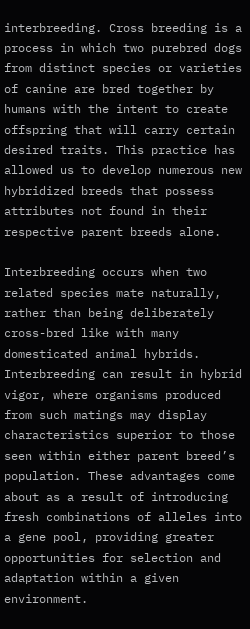interbreeding. Cross breeding is a process in which two purebred dogs from distinct species or varieties of canine are bred together by humans with the intent to create offspring that will carry certain desired traits. This practice has allowed us to develop numerous new hybridized breeds that possess attributes not found in their respective parent breeds alone.

Interbreeding occurs when two related species mate naturally, rather than being deliberately cross-bred like with many domesticated animal hybrids. Interbreeding can result in hybrid vigor, where organisms produced from such matings may display characteristics superior to those seen within either parent breed’s population. These advantages come about as a result of introducing fresh combinations of alleles into a gene pool, providing greater opportunities for selection and adaptation within a given environment.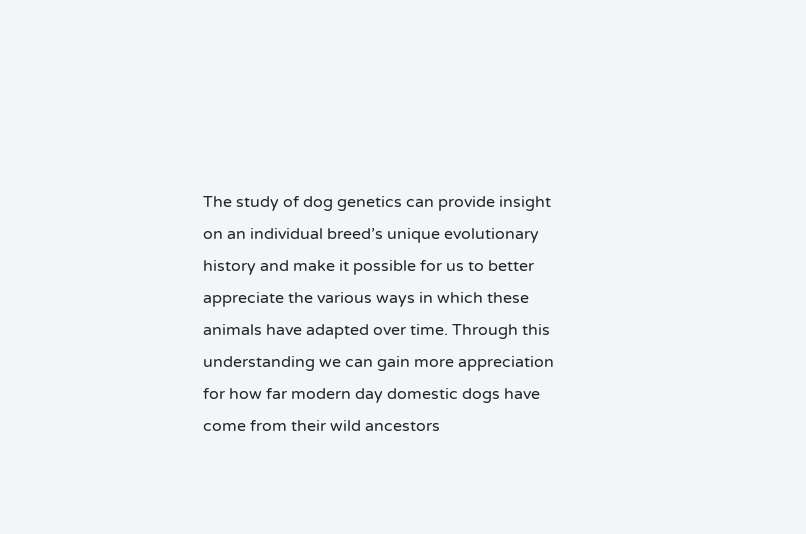The study of dog genetics can provide insight on an individual breed’s unique evolutionary history and make it possible for us to better appreciate the various ways in which these animals have adapted over time. Through this understanding we can gain more appreciation for how far modern day domestic dogs have come from their wild ancestors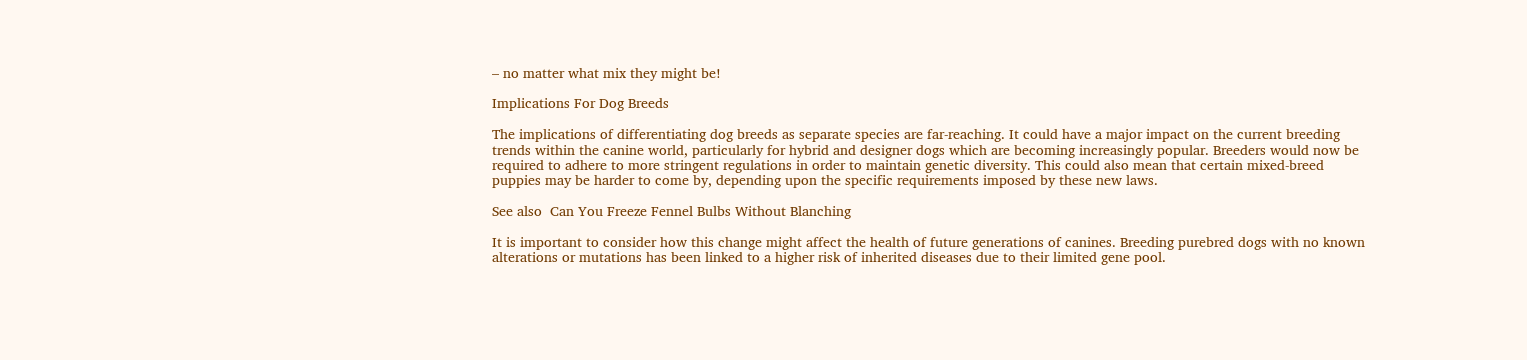– no matter what mix they might be!

Implications For Dog Breeds

The implications of differentiating dog breeds as separate species are far-reaching. It could have a major impact on the current breeding trends within the canine world, particularly for hybrid and designer dogs which are becoming increasingly popular. Breeders would now be required to adhere to more stringent regulations in order to maintain genetic diversity. This could also mean that certain mixed-breed puppies may be harder to come by, depending upon the specific requirements imposed by these new laws.

See also  Can You Freeze Fennel Bulbs Without Blanching

It is important to consider how this change might affect the health of future generations of canines. Breeding purebred dogs with no known alterations or mutations has been linked to a higher risk of inherited diseases due to their limited gene pool.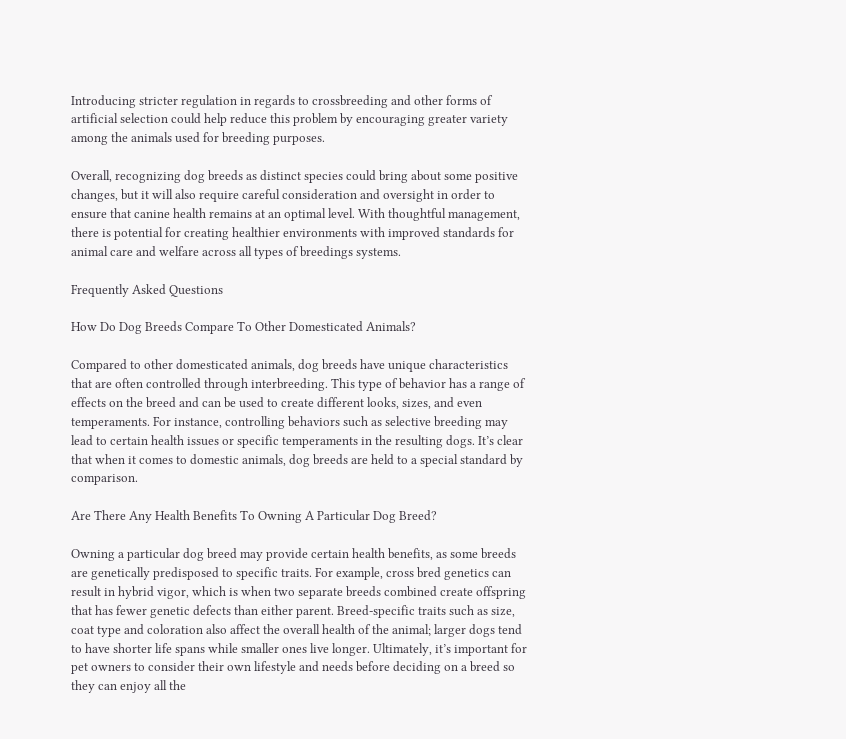Introducing stricter regulation in regards to crossbreeding and other forms of artificial selection could help reduce this problem by encouraging greater variety among the animals used for breeding purposes.

Overall, recognizing dog breeds as distinct species could bring about some positive changes, but it will also require careful consideration and oversight in order to ensure that canine health remains at an optimal level. With thoughtful management, there is potential for creating healthier environments with improved standards for animal care and welfare across all types of breedings systems.

Frequently Asked Questions

How Do Dog Breeds Compare To Other Domesticated Animals?

Compared to other domesticated animals, dog breeds have unique characteristics that are often controlled through interbreeding. This type of behavior has a range of effects on the breed and can be used to create different looks, sizes, and even temperaments. For instance, controlling behaviors such as selective breeding may lead to certain health issues or specific temperaments in the resulting dogs. It’s clear that when it comes to domestic animals, dog breeds are held to a special standard by comparison.

Are There Any Health Benefits To Owning A Particular Dog Breed?

Owning a particular dog breed may provide certain health benefits, as some breeds are genetically predisposed to specific traits. For example, cross bred genetics can result in hybrid vigor, which is when two separate breeds combined create offspring that has fewer genetic defects than either parent. Breed-specific traits such as size, coat type and coloration also affect the overall health of the animal; larger dogs tend to have shorter life spans while smaller ones live longer. Ultimately, it’s important for pet owners to consider their own lifestyle and needs before deciding on a breed so they can enjoy all the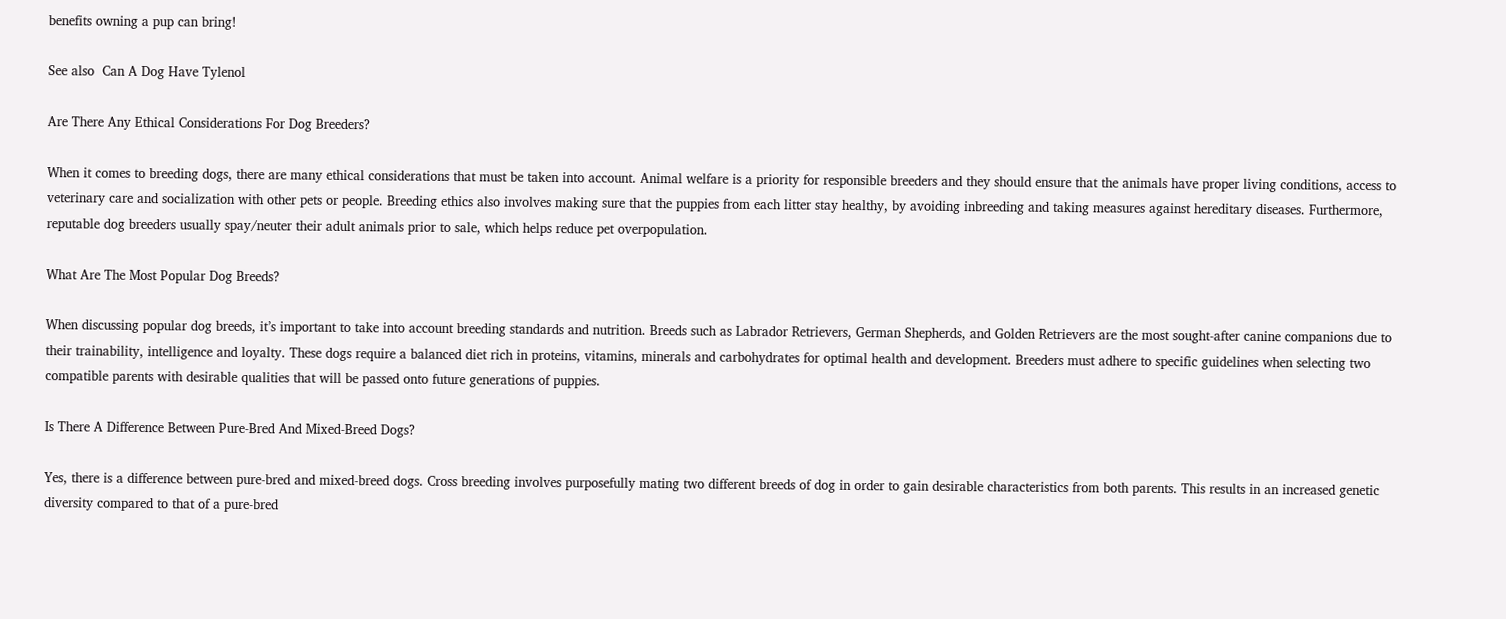benefits owning a pup can bring!

See also  Can A Dog Have Tylenol

Are There Any Ethical Considerations For Dog Breeders?

When it comes to breeding dogs, there are many ethical considerations that must be taken into account. Animal welfare is a priority for responsible breeders and they should ensure that the animals have proper living conditions, access to veterinary care and socialization with other pets or people. Breeding ethics also involves making sure that the puppies from each litter stay healthy, by avoiding inbreeding and taking measures against hereditary diseases. Furthermore, reputable dog breeders usually spay/neuter their adult animals prior to sale, which helps reduce pet overpopulation.

What Are The Most Popular Dog Breeds?

When discussing popular dog breeds, it’s important to take into account breeding standards and nutrition. Breeds such as Labrador Retrievers, German Shepherds, and Golden Retrievers are the most sought-after canine companions due to their trainability, intelligence and loyalty. These dogs require a balanced diet rich in proteins, vitamins, minerals and carbohydrates for optimal health and development. Breeders must adhere to specific guidelines when selecting two compatible parents with desirable qualities that will be passed onto future generations of puppies.

Is There A Difference Between Pure-Bred And Mixed-Breed Dogs?

Yes, there is a difference between pure-bred and mixed-breed dogs. Cross breeding involves purposefully mating two different breeds of dog in order to gain desirable characteristics from both parents. This results in an increased genetic diversity compared to that of a pure-bred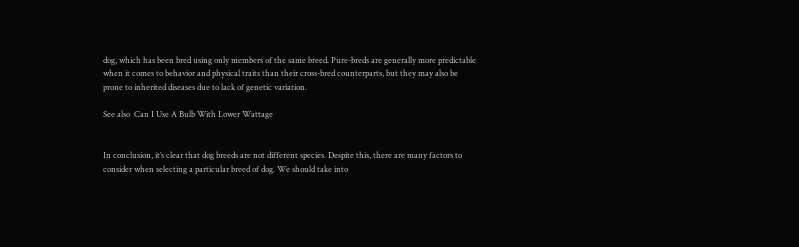dog, which has been bred using only members of the same breed. Pure-breds are generally more predictable when it comes to behavior and physical traits than their cross-bred counterparts, but they may also be prone to inherited diseases due to lack of genetic variation.

See also  Can I Use A Bulb With Lower Wattage


In conclusion, it’s clear that dog breeds are not different species. Despite this, there are many factors to consider when selecting a particular breed of dog. We should take into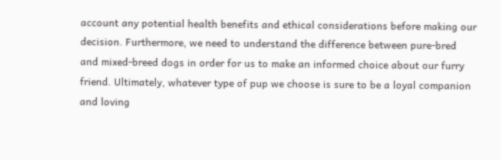account any potential health benefits and ethical considerations before making our decision. Furthermore, we need to understand the difference between pure-bred and mixed-breed dogs in order for us to make an informed choice about our furry friend. Ultimately, whatever type of pup we choose is sure to be a loyal companion and loving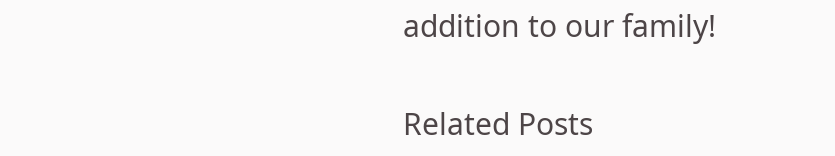addition to our family!

Related Posts